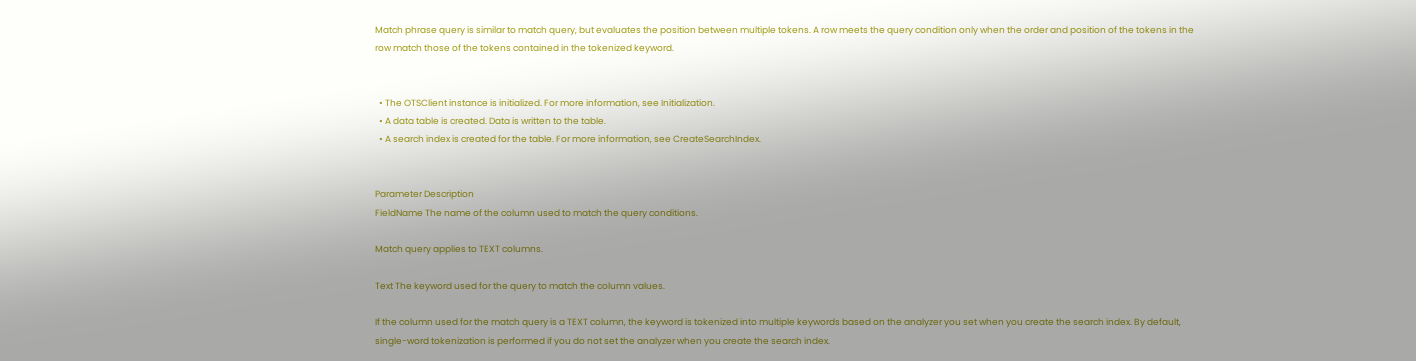Match phrase query is similar to match query, but evaluates the position between multiple tokens. A row meets the query condition only when the order and position of the tokens in the row match those of the tokens contained in the tokenized keyword.


  • The OTSClient instance is initialized. For more information, see Initialization.
  • A data table is created. Data is written to the table.
  • A search index is created for the table. For more information, see CreateSearchIndex.


Parameter Description
FieldName The name of the column used to match the query conditions.

Match query applies to TEXT columns.

Text The keyword used for the query to match the column values.

If the column used for the match query is a TEXT column, the keyword is tokenized into multiple keywords based on the analyzer you set when you create the search index. By default, single-word tokenization is performed if you do not set the analyzer when you create the search index.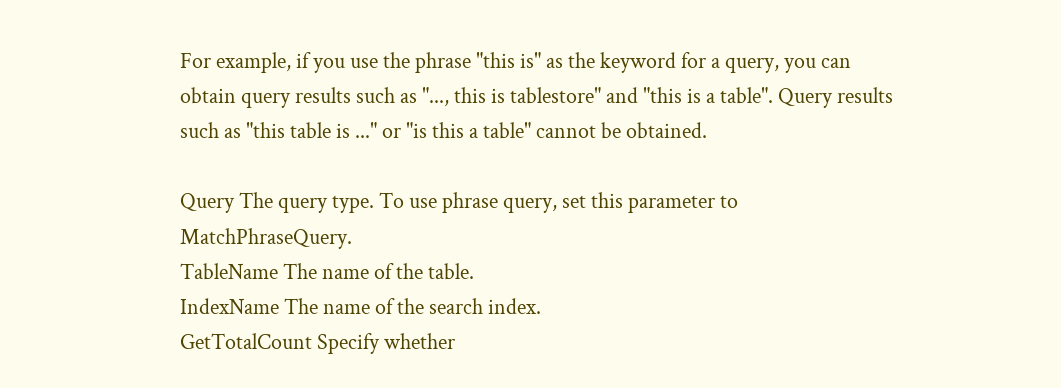For example, if you use the phrase "this is" as the keyword for a query, you can obtain query results such as "..., this is tablestore" and "this is a table". Query results such as "this table is ..." or "is this a table" cannot be obtained.

Query The query type. To use phrase query, set this parameter to MatchPhraseQuery.
TableName The name of the table.
IndexName The name of the search index.
GetTotalCount Specify whether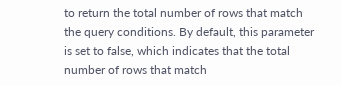to return the total number of rows that match the query conditions. By default, this parameter is set to false, which indicates that the total number of rows that match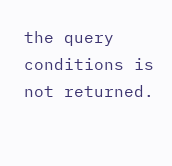the query conditions is not returned.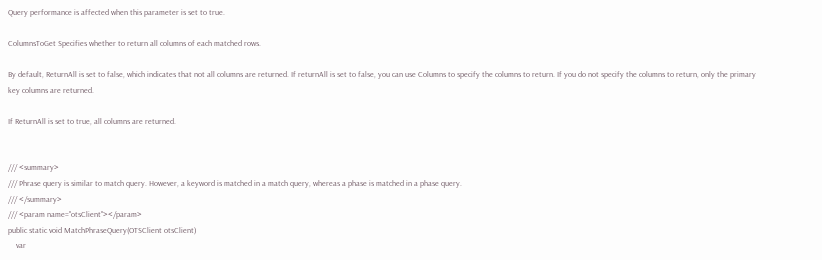Query performance is affected when this parameter is set to true.

ColumnsToGet Specifies whether to return all columns of each matched rows.

By default, ReturnAll is set to false, which indicates that not all columns are returned. If returnAll is set to false, you can use Columns to specify the columns to return. If you do not specify the columns to return, only the primary key columns are returned.

If ReturnAll is set to true, all columns are returned.


/// <summary>
/// Phrase query is similar to match query. However, a keyword is matched in a match query, whereas a phase is matched in a phase query.
/// </summary>
/// <param name="otsClient"></param>
public static void MatchPhraseQuery(OTSClient otsClient)
    var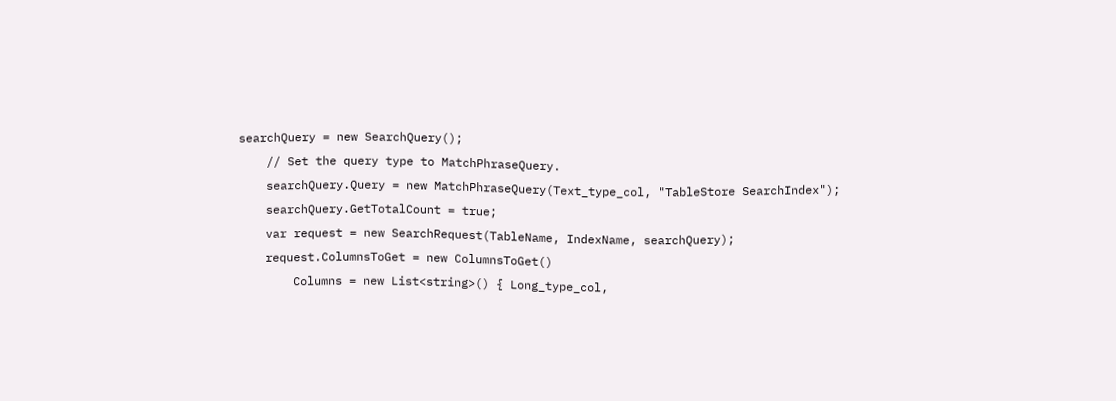searchQuery = new SearchQuery();
    // Set the query type to MatchPhraseQuery.
    searchQuery.Query = new MatchPhraseQuery(Text_type_col, "TableStore SearchIndex");
    searchQuery.GetTotalCount = true;
    var request = new SearchRequest(TableName, IndexName, searchQuery);
    request.ColumnsToGet = new ColumnsToGet()
        Columns = new List<string>() { Long_type_col,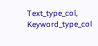Text_type_col, Keyword_type_col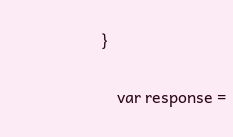}

    var response =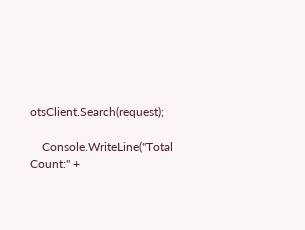otsClient.Search(request);

    Console.WriteLine("Total Count:" +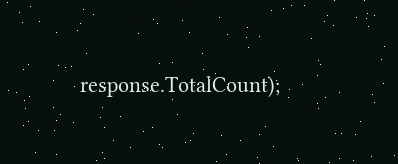response.TotalCount);